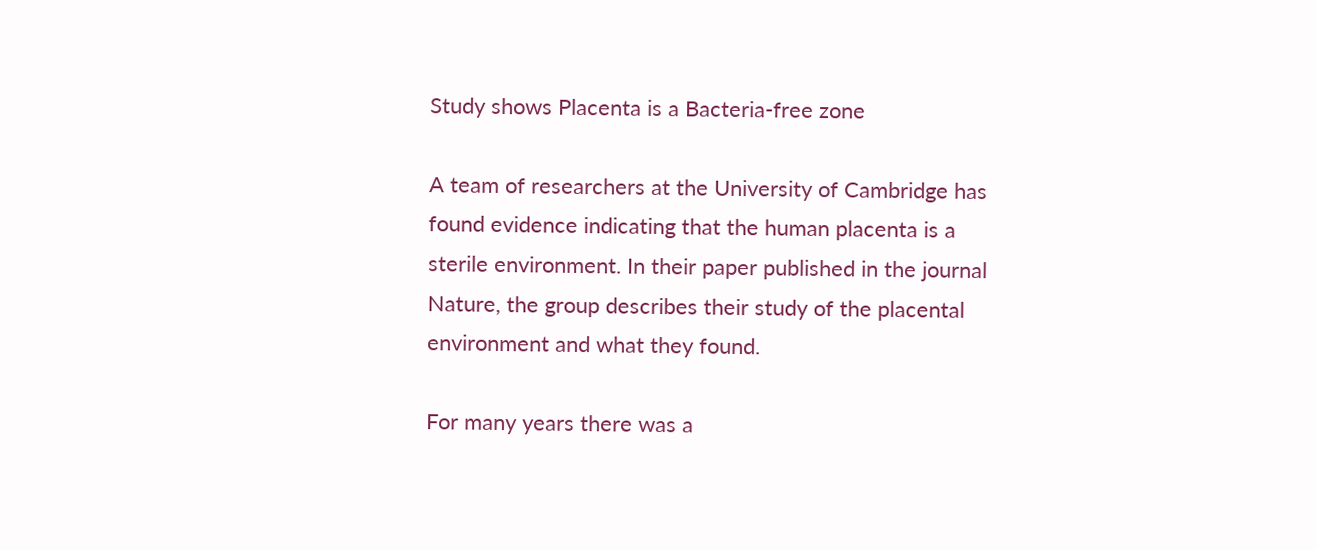Study shows Placenta is a Bacteria-free zone

A team of researchers at the University of Cambridge has found evidence indicating that the human placenta is a sterile environment. In their paper published in the journal Nature, the group describes their study of the placental environment and what they found.

For many years there was a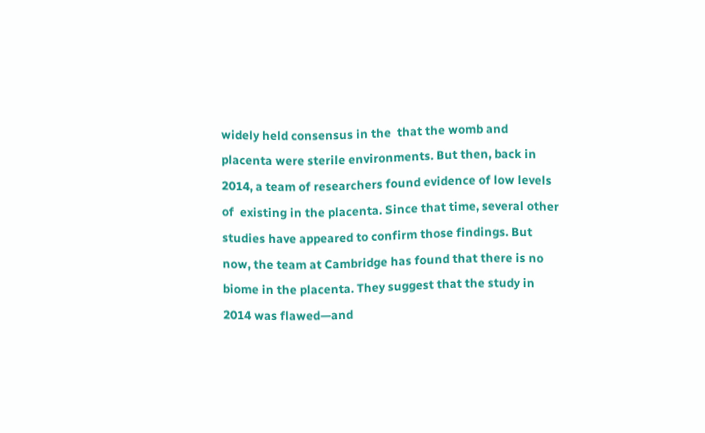widely held consensus in the  that the womb and placenta were sterile environments. But then, back in 2014, a team of researchers found evidence of low levels of  existing in the placenta. Since that time, several other studies have appeared to confirm those findings. But now, the team at Cambridge has found that there is no biome in the placenta. They suggest that the study in 2014 was flawed—and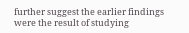further suggest the earlier findings were the result of studying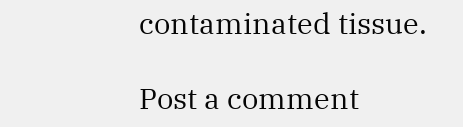contaminated tissue.

Post a comment